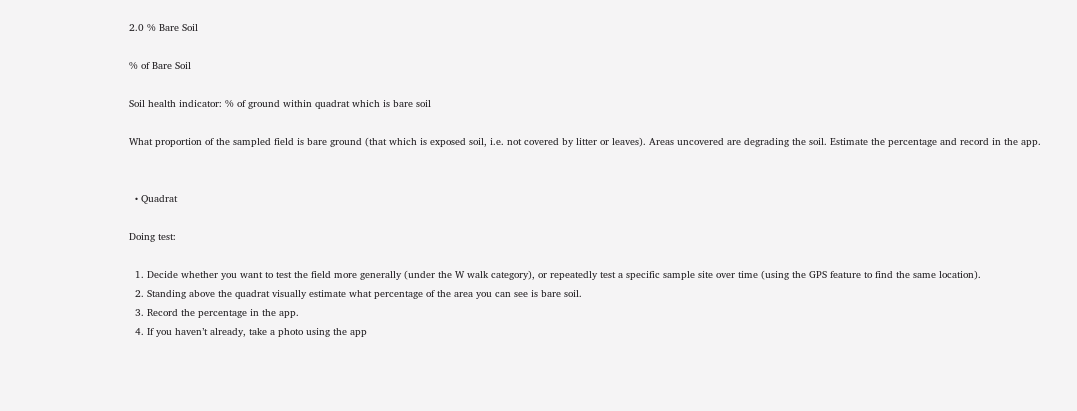2.0 % Bare Soil

% of Bare Soil

Soil health indicator: % of ground within quadrat which is bare soil

What proportion of the sampled field is bare ground (that which is exposed soil, i.e. not covered by litter or leaves). Areas uncovered are degrading the soil. Estimate the percentage and record in the app.


  • Quadrat

Doing test:

  1. Decide whether you want to test the field more generally (under the W walk category), or repeatedly test a specific sample site over time (using the GPS feature to find the same location).
  2. Standing above the quadrat visually estimate what percentage of the area you can see is bare soil.
  3. Record the percentage in the app.
  4. If you haven’t already, take a photo using the app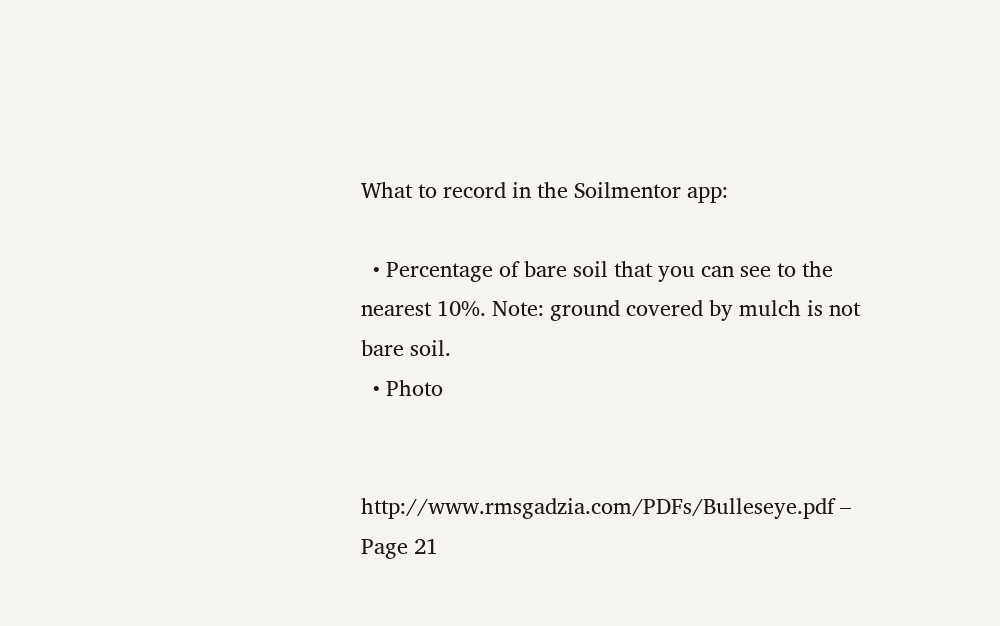What to record in the Soilmentor app:

  • Percentage of bare soil that you can see to the nearest 10%. Note: ground covered by mulch is not bare soil.
  • Photo


http://www.rmsgadzia.com/PDFs/Bulleseye.pdf – Page 21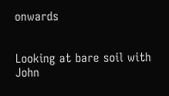onwards


Looking at bare soil with John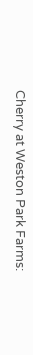Cherry at Weston Park Farms: